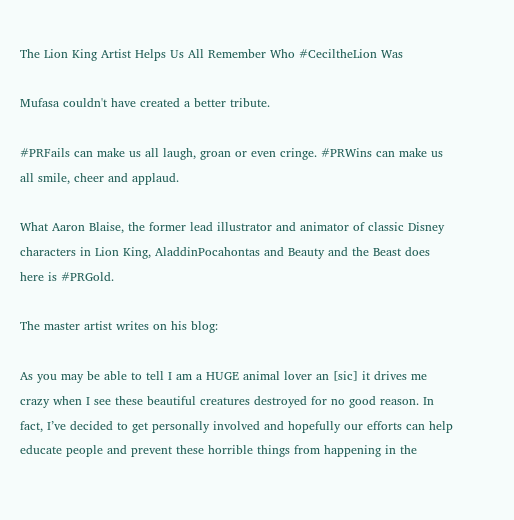The Lion King Artist Helps Us All Remember Who #CeciltheLion Was

Mufasa couldn't have created a better tribute.

#PRFails can make us all laugh, groan or even cringe. #PRWins can make us all smile, cheer and applaud.

What Aaron Blaise, the former lead illustrator and animator of classic Disney characters in Lion King, AladdinPocahontas and Beauty and the Beast does here is #PRGold.

The master artist writes on his blog:

As you may be able to tell I am a HUGE animal lover an [sic] it drives me crazy when I see these beautiful creatures destroyed for no good reason. In fact, I’ve decided to get personally involved and hopefully our efforts can help educate people and prevent these horrible things from happening in the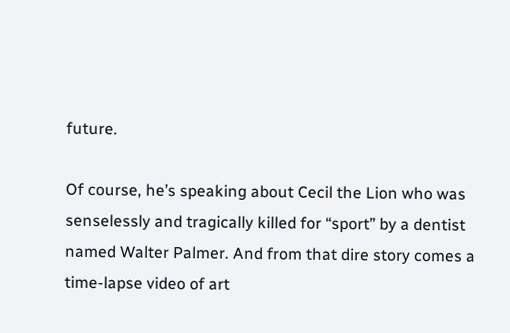future.

Of course, he’s speaking about Cecil the Lion who was senselessly and tragically killed for “sport” by a dentist named Walter Palmer. And from that dire story comes a time-lapse video of art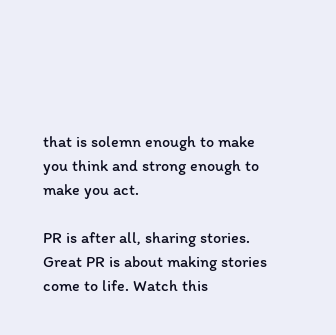that is solemn enough to make you think and strong enough to make you act.

PR is after all, sharing stories. Great PR is about making stories come to life. Watch this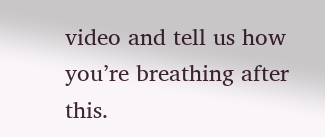video and tell us how you’re breathing after this.